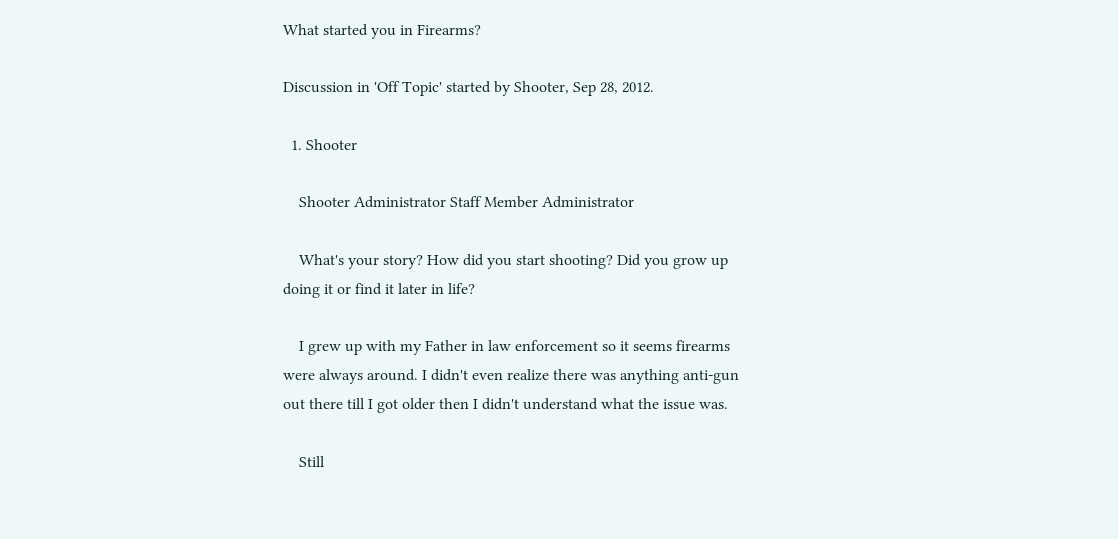What started you in Firearms?

Discussion in 'Off Topic' started by Shooter, Sep 28, 2012.

  1. Shooter

    Shooter Administrator Staff Member Administrator

    What's your story? How did you start shooting? Did you grow up doing it or find it later in life?

    I grew up with my Father in law enforcement so it seems firearms were always around. I didn't even realize there was anything anti-gun out there till I got older then I didn't understand what the issue was.

    Still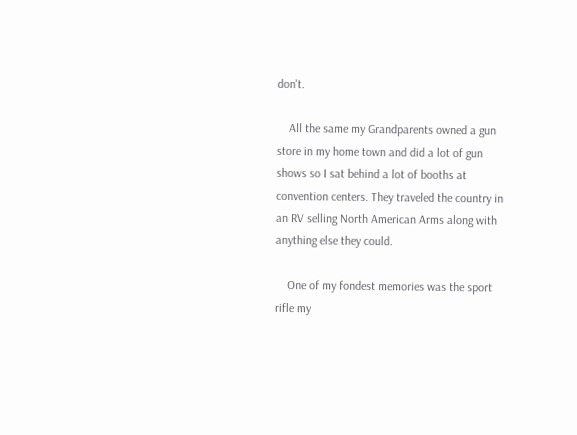don't.

    All the same my Grandparents owned a gun store in my home town and did a lot of gun shows so I sat behind a lot of booths at convention centers. They traveled the country in an RV selling North American Arms along with anything else they could.

    One of my fondest memories was the sport rifle my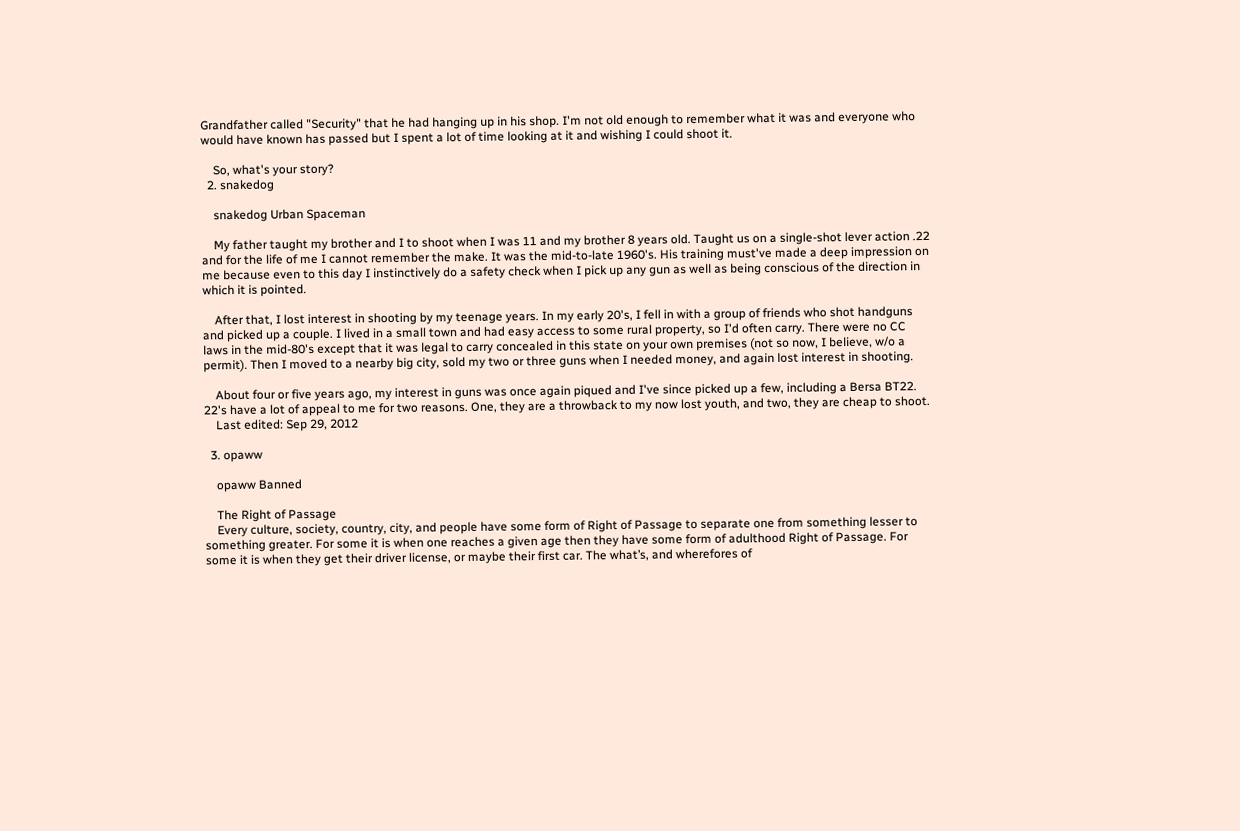Grandfather called "Security" that he had hanging up in his shop. I'm not old enough to remember what it was and everyone who would have known has passed but I spent a lot of time looking at it and wishing I could shoot it.

    So, what's your story?
  2. snakedog

    snakedog Urban Spaceman

    My father taught my brother and I to shoot when I was 11 and my brother 8 years old. Taught us on a single-shot lever action .22 and for the life of me I cannot remember the make. It was the mid-to-late 1960's. His training must've made a deep impression on me because even to this day I instinctively do a safety check when I pick up any gun as well as being conscious of the direction in which it is pointed.

    After that, I lost interest in shooting by my teenage years. In my early 20's, I fell in with a group of friends who shot handguns and picked up a couple. I lived in a small town and had easy access to some rural property, so I'd often carry. There were no CC laws in the mid-80's except that it was legal to carry concealed in this state on your own premises (not so now, I believe, w/o a permit). Then I moved to a nearby big city, sold my two or three guns when I needed money, and again lost interest in shooting.

    About four or five years ago, my interest in guns was once again piqued and I've since picked up a few, including a Bersa BT22. 22's have a lot of appeal to me for two reasons. One, they are a throwback to my now lost youth, and two, they are cheap to shoot.
    Last edited: Sep 29, 2012

  3. opaww

    opaww Banned

    The Right of Passage
    Every culture, society, country, city, and people have some form of Right of Passage to separate one from something lesser to something greater. For some it is when one reaches a given age then they have some form of adulthood Right of Passage. For some it is when they get their driver license, or maybe their first car. The what’s, and wherefores of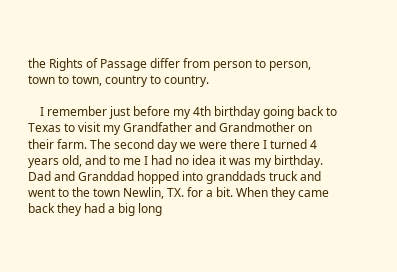the Rights of Passage differ from person to person, town to town, country to country.

    I remember just before my 4th birthday going back to Texas to visit my Grandfather and Grandmother on their farm. The second day we were there I turned 4 years old, and to me I had no idea it was my birthday. Dad and Granddad hopped into granddads truck and went to the town Newlin, TX. for a bit. When they came back they had a big long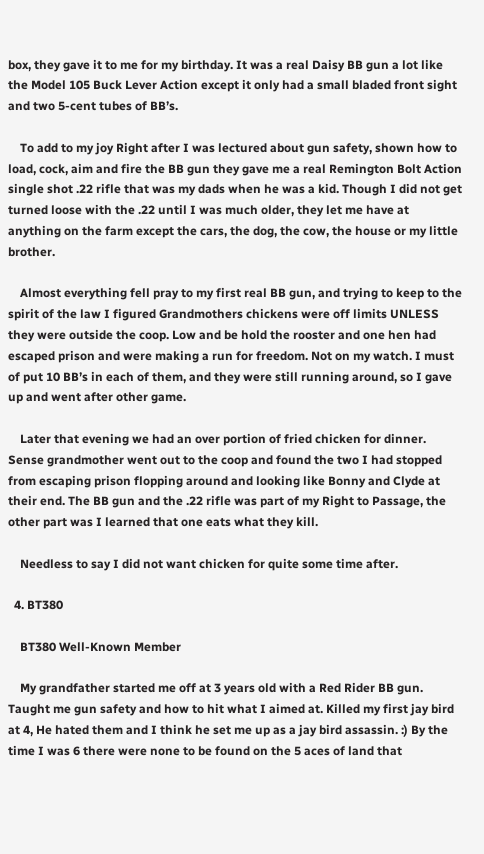box, they gave it to me for my birthday. It was a real Daisy BB gun a lot like the Model 105 Buck Lever Action except it only had a small bladed front sight and two 5-cent tubes of BB’s.

    To add to my joy Right after I was lectured about gun safety, shown how to load, cock, aim and fire the BB gun they gave me a real Remington Bolt Action single shot .22 rifle that was my dads when he was a kid. Though I did not get turned loose with the .22 until I was much older, they let me have at anything on the farm except the cars, the dog, the cow, the house or my little brother.

    Almost everything fell pray to my first real BB gun, and trying to keep to the spirit of the law I figured Grandmothers chickens were off limits UNLESS they were outside the coop. Low and be hold the rooster and one hen had escaped prison and were making a run for freedom. Not on my watch. I must of put 10 BB’s in each of them, and they were still running around, so I gave up and went after other game.

    Later that evening we had an over portion of fried chicken for dinner. Sense grandmother went out to the coop and found the two I had stopped from escaping prison flopping around and looking like Bonny and Clyde at their end. The BB gun and the .22 rifle was part of my Right to Passage, the other part was I learned that one eats what they kill.

    Needless to say I did not want chicken for quite some time after.

  4. BT380

    BT380 Well-Known Member

    My grandfather started me off at 3 years old with a Red Rider BB gun. Taught me gun safety and how to hit what I aimed at. Killed my first jay bird at 4, He hated them and I think he set me up as a jay bird assassin. :) By the time I was 6 there were none to be found on the 5 aces of land that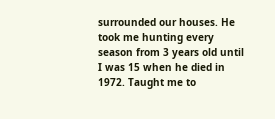surrounded our houses. He took me hunting every season from 3 years old until I was 15 when he died in 1972. Taught me to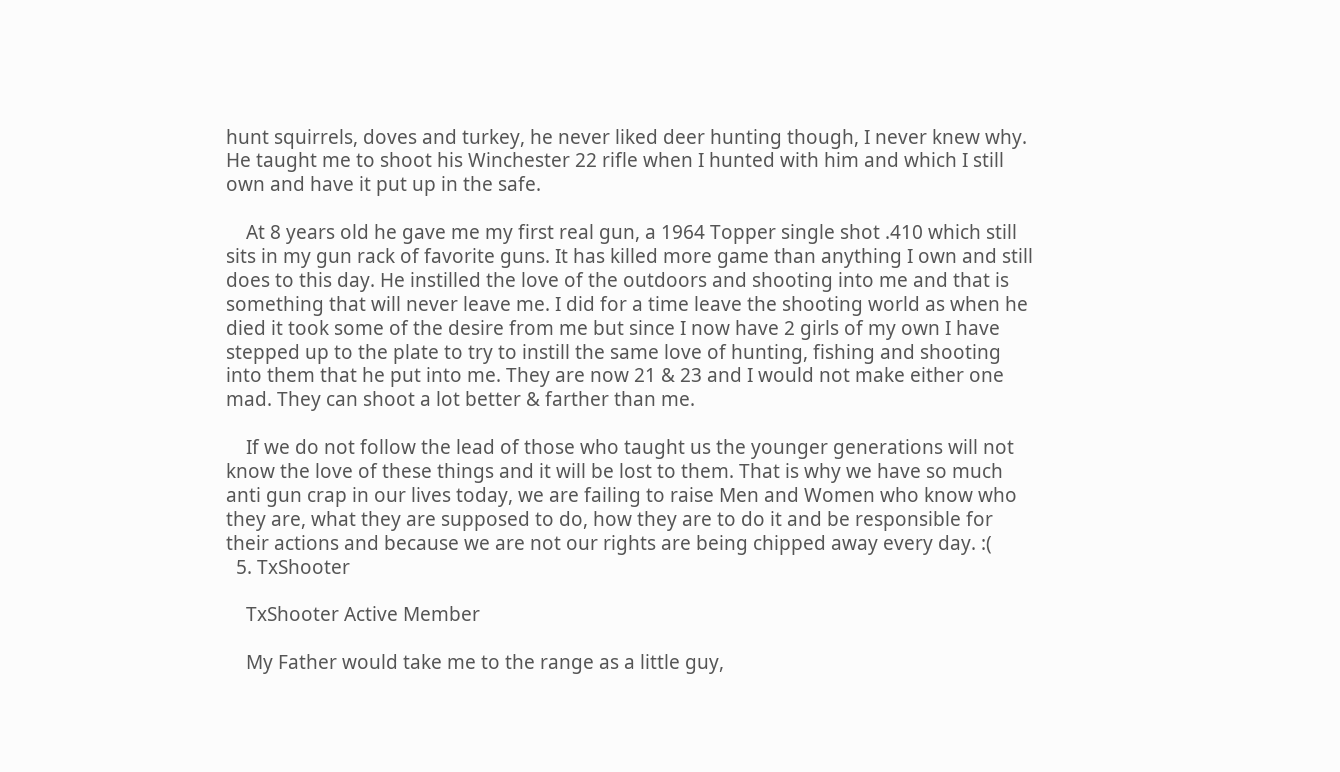hunt squirrels, doves and turkey, he never liked deer hunting though, I never knew why. He taught me to shoot his Winchester 22 rifle when I hunted with him and which I still own and have it put up in the safe.

    At 8 years old he gave me my first real gun, a 1964 Topper single shot .410 which still sits in my gun rack of favorite guns. It has killed more game than anything I own and still does to this day. He instilled the love of the outdoors and shooting into me and that is something that will never leave me. I did for a time leave the shooting world as when he died it took some of the desire from me but since I now have 2 girls of my own I have stepped up to the plate to try to instill the same love of hunting, fishing and shooting into them that he put into me. They are now 21 & 23 and I would not make either one mad. They can shoot a lot better & farther than me.

    If we do not follow the lead of those who taught us the younger generations will not know the love of these things and it will be lost to them. That is why we have so much anti gun crap in our lives today, we are failing to raise Men and Women who know who they are, what they are supposed to do, how they are to do it and be responsible for their actions and because we are not our rights are being chipped away every day. :(
  5. TxShooter

    TxShooter Active Member

    My Father would take me to the range as a little guy,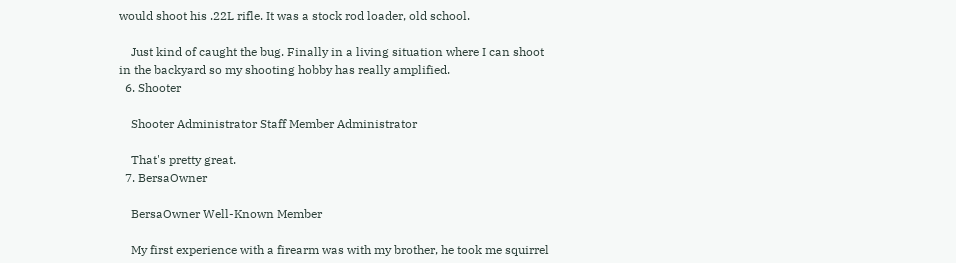would shoot his .22L rifle. It was a stock rod loader, old school.

    Just kind of caught the bug. Finally in a living situation where I can shoot in the backyard so my shooting hobby has really amplified.
  6. Shooter

    Shooter Administrator Staff Member Administrator

    That's pretty great.
  7. BersaOwner

    BersaOwner Well-Known Member

    My first experience with a firearm was with my brother, he took me squirrel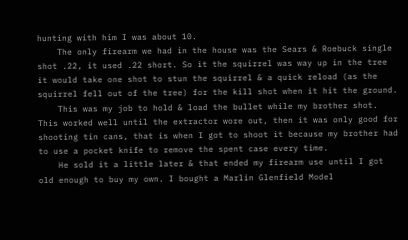hunting with him I was about 10.
    The only firearm we had in the house was the Sears & Roebuck single shot .22, it used .22 short. So it the squirrel was way up in the tree it would take one shot to stun the squirrel & a quick reload (as the squirrel fell out of the tree) for the kill shot when it hit the ground.
    This was my job to hold & load the bullet while my brother shot. This worked well until the extractor wore out, then it was only good for shooting tin cans, that is when I got to shoot it because my brother had to use a pocket knife to remove the spent case every time.
    He sold it a little later & that ended my firearm use until I got old enough to buy my own. I bought a Marlin Glenfield Model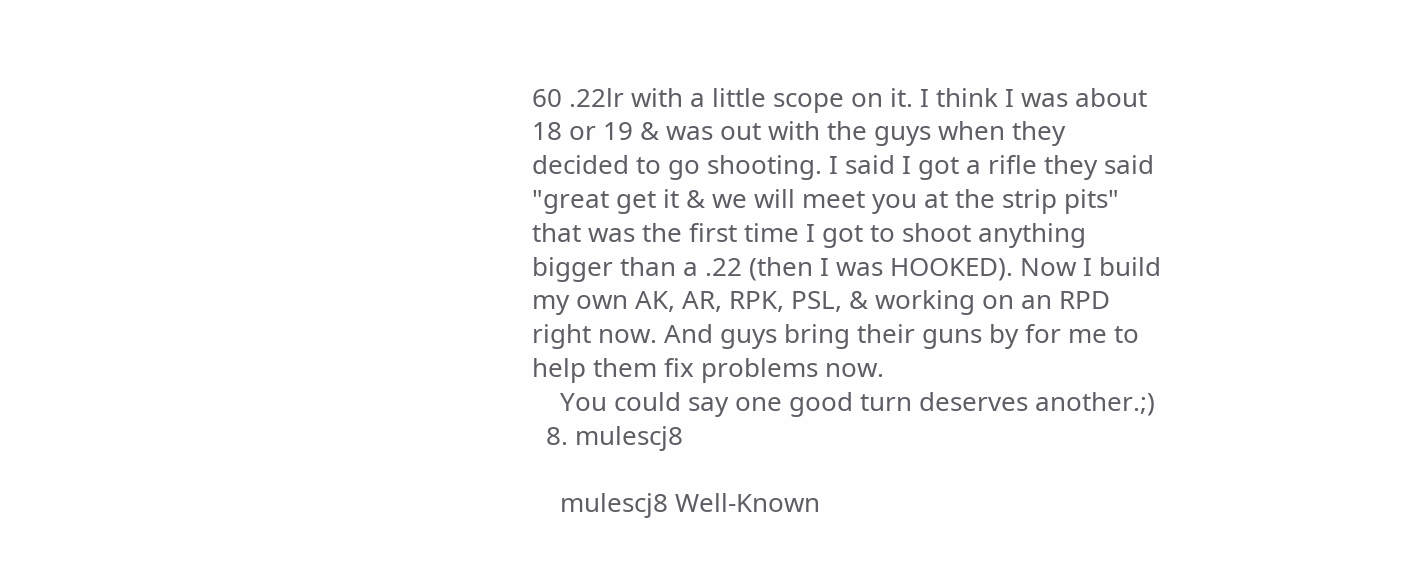60 .22lr with a little scope on it. I think I was about 18 or 19 & was out with the guys when they decided to go shooting. I said I got a rifle they said "great get it & we will meet you at the strip pits" that was the first time I got to shoot anything bigger than a .22 (then I was HOOKED). Now I build my own AK, AR, RPK, PSL, & working on an RPD right now. And guys bring their guns by for me to help them fix problems now.
    You could say one good turn deserves another.;)
  8. mulescj8

    mulescj8 Well-Known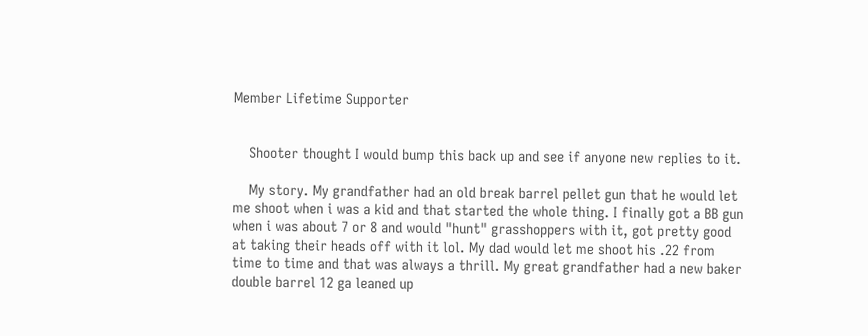Member Lifetime Supporter


    Shooter thought I would bump this back up and see if anyone new replies to it.

    My story. My grandfather had an old break barrel pellet gun that he would let me shoot when i was a kid and that started the whole thing. I finally got a BB gun when i was about 7 or 8 and would "hunt" grasshoppers with it, got pretty good at taking their heads off with it lol. My dad would let me shoot his .22 from time to time and that was always a thrill. My great grandfather had a new baker double barrel 12 ga leaned up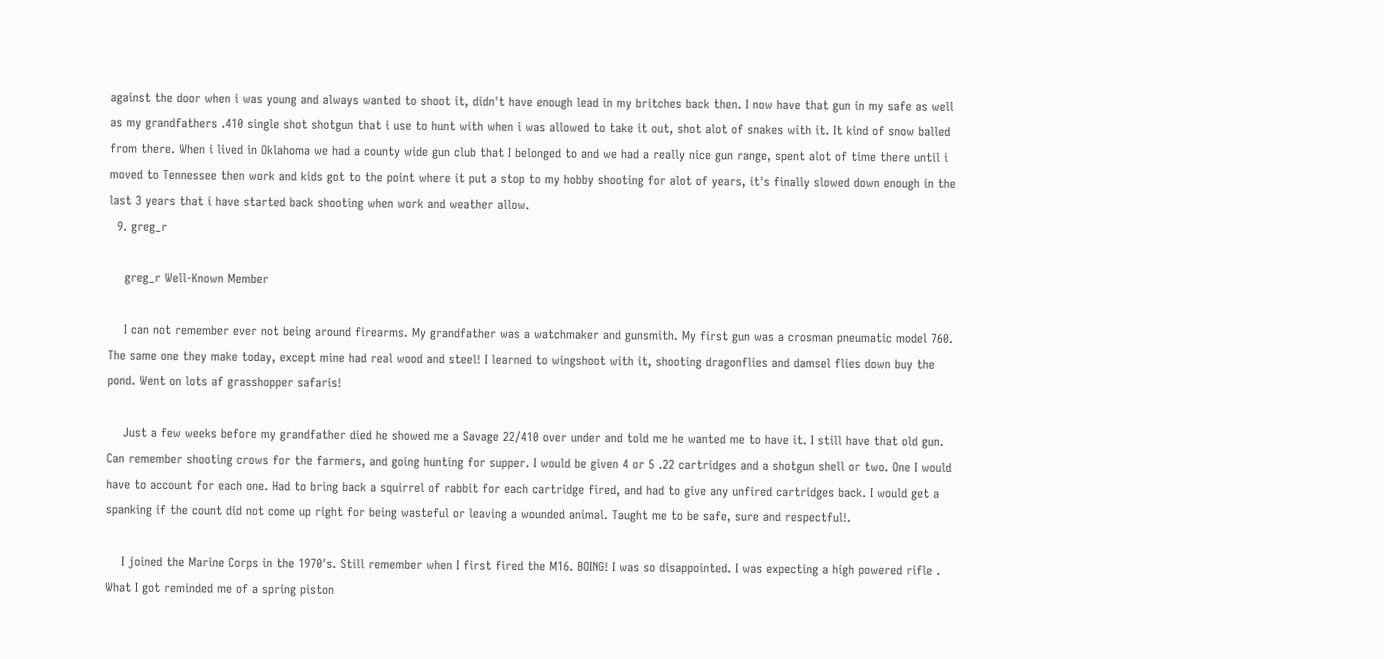against the door when i was young and always wanted to shoot it, didn't have enough lead in my britches back then. I now have that gun in my safe as well as my grandfathers .410 single shot shotgun that i use to hunt with when i was allowed to take it out, shot alot of snakes with it. It kind of snow balled from there. When i lived in Oklahoma we had a county wide gun club that I belonged to and we had a really nice gun range, spent alot of time there until i moved to Tennessee then work and kids got to the point where it put a stop to my hobby shooting for alot of years, it's finally slowed down enough in the last 3 years that i have started back shooting when work and weather allow.
  9. greg_r

    greg_r Well-Known Member

    I can not remember ever not being around firearms. My grandfather was a watchmaker and gunsmith. My first gun was a crosman pneumatic model 760. The same one they make today, except mine had real wood and steel! I learned to wingshoot with it, shooting dragonflies and damsel flies down buy the pond. Went on lots af grasshopper safaris!

    Just a few weeks before my grandfather died he showed me a Savage 22/410 over under and told me he wanted me to have it. I still have that old gun. Can remember shooting crows for the farmers, and going hunting for supper. I would be given 4 or 5 .22 cartridges and a shotgun shell or two. One I would have to account for each one. Had to bring back a squirrel of rabbit for each cartridge fired, and had to give any unfired cartridges back. I would get a spanking if the count did not come up right for being wasteful or leaving a wounded animal. Taught me to be safe, sure and respectful!.

    I joined the Marine Corps in the 1970's. Still remember when I first fired the M16. BOING! I was so disappointed. I was expecting a high powered rifle . What I got reminded me of a spring piston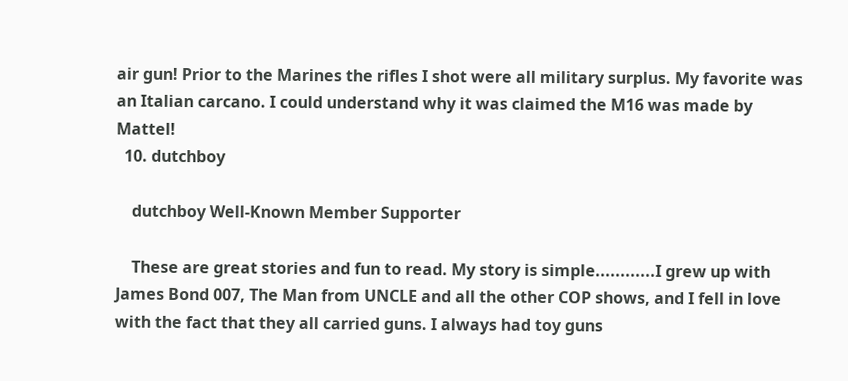air gun! Prior to the Marines the rifles I shot were all military surplus. My favorite was an Italian carcano. I could understand why it was claimed the M16 was made by Mattel!
  10. dutchboy

    dutchboy Well-Known Member Supporter

    These are great stories and fun to read. My story is simple............I grew up with James Bond 007, The Man from UNCLE and all the other COP shows, and I fell in love with the fact that they all carried guns. I always had toy guns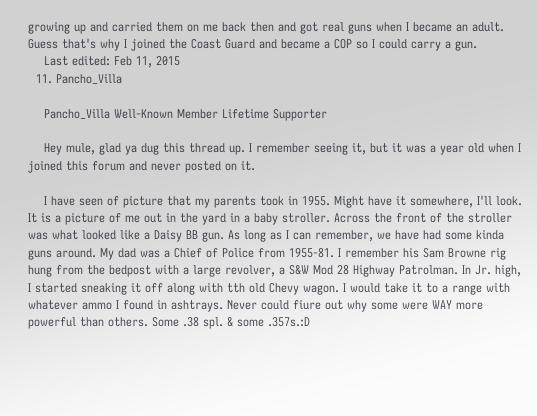growing up and carried them on me back then and got real guns when I became an adult. Guess that's why I joined the Coast Guard and became a COP so I could carry a gun.
    Last edited: Feb 11, 2015
  11. Pancho_Villa

    Pancho_Villa Well-Known Member Lifetime Supporter

    Hey mule, glad ya dug this thread up. I remember seeing it, but it was a year old when I joined this forum and never posted on it.

    I have seen of picture that my parents took in 1955. Might have it somewhere, I'll look. It is a picture of me out in the yard in a baby stroller. Across the front of the stroller was what looked like a Daisy BB gun. As long as I can remember, we have had some kinda guns around. My dad was a Chief of Police from 1955-81. I remember his Sam Browne rig hung from the bedpost with a large revolver, a S&W Mod 28 Highway Patrolman. In Jr. high, I started sneaking it off along with tth old Chevy wagon. I would take it to a range with whatever ammo I found in ashtrays. Never could fiure out why some were WAY more powerful than others. Some .38 spl. & some .357s.:D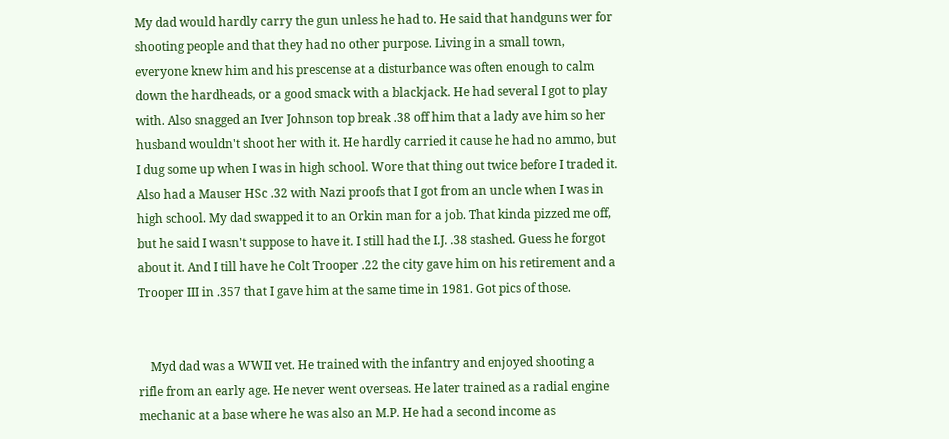My dad would hardly carry the gun unless he had to. He said that handguns wer for shooting people and that they had no other purpose. Living in a small town, everyone knew him and his prescense at a disturbance was often enough to calm down the hardheads, or a good smack with a blackjack. He had several I got to play with. Also snagged an Iver Johnson top break .38 off him that a lady ave him so her husband wouldn't shoot her with it. He hardly carried it cause he had no ammo, but I dug some up when I was in high school. Wore that thing out twice before I traded it. Also had a Mauser HSc .32 with Nazi proofs that I got from an uncle when I was in high school. My dad swapped it to an Orkin man for a job. That kinda pizzed me off, but he said I wasn't suppose to have it. I still had the I.J. .38 stashed. Guess he forgot about it. And I till have he Colt Trooper .22 the city gave him on his retirement and a Trooper III in .357 that I gave him at the same time in 1981. Got pics of those.


    Myd dad was a WWII vet. He trained with the infantry and enjoyed shooting a rifle from an early age. He never went overseas. He later trained as a radial engine mechanic at a base where he was also an M.P. He had a second income as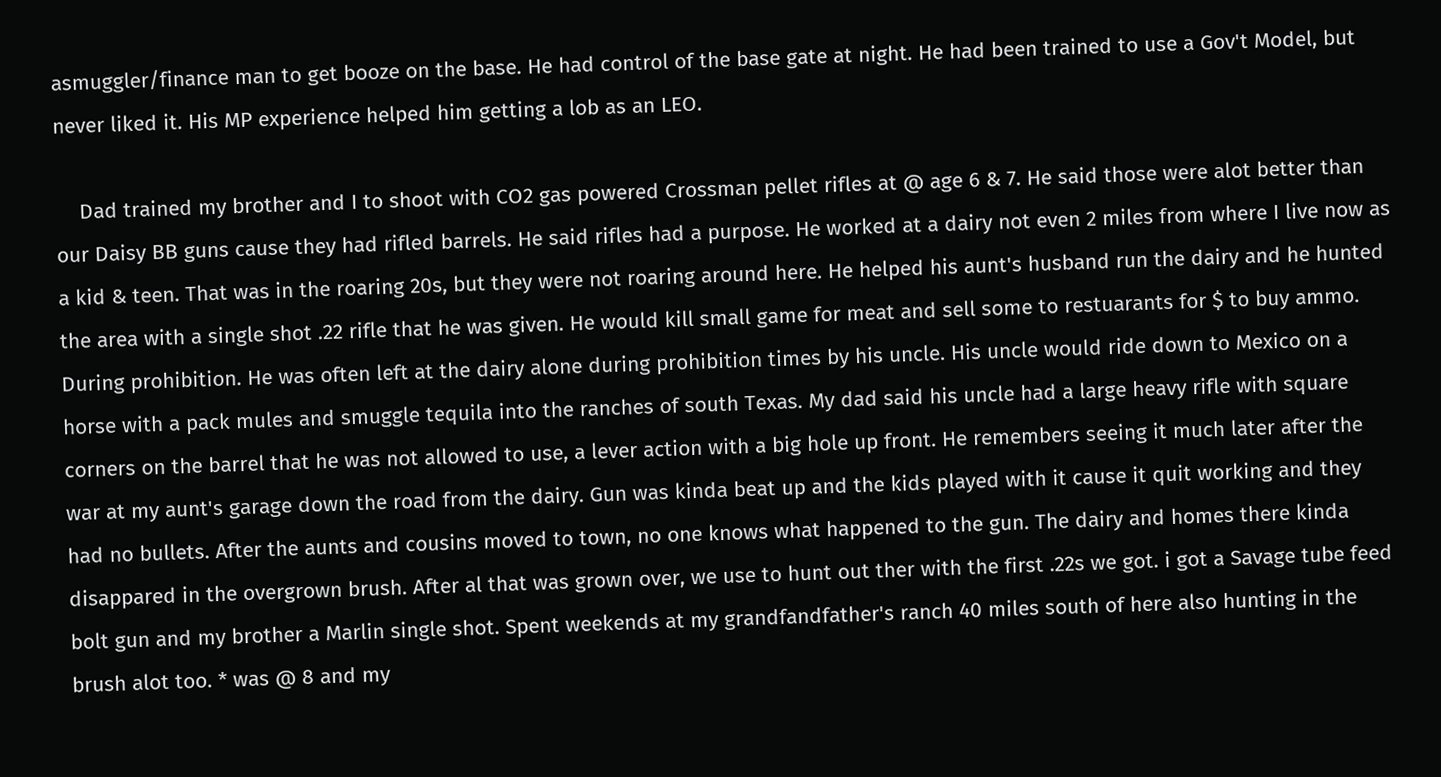asmuggler/finance man to get booze on the base. He had control of the base gate at night. He had been trained to use a Gov't Model, but never liked it. His MP experience helped him getting a lob as an LEO.

    Dad trained my brother and I to shoot with CO2 gas powered Crossman pellet rifles at @ age 6 & 7. He said those were alot better than our Daisy BB guns cause they had rifled barrels. He said rifles had a purpose. He worked at a dairy not even 2 miles from where I live now as a kid & teen. That was in the roaring 20s, but they were not roaring around here. He helped his aunt's husband run the dairy and he hunted the area with a single shot .22 rifle that he was given. He would kill small game for meat and sell some to restuarants for $ to buy ammo. During prohibition. He was often left at the dairy alone during prohibition times by his uncle. His uncle would ride down to Mexico on a horse with a pack mules and smuggle tequila into the ranches of south Texas. My dad said his uncle had a large heavy rifle with square corners on the barrel that he was not allowed to use, a lever action with a big hole up front. He remembers seeing it much later after the war at my aunt's garage down the road from the dairy. Gun was kinda beat up and the kids played with it cause it quit working and they had no bullets. After the aunts and cousins moved to town, no one knows what happened to the gun. The dairy and homes there kinda disappared in the overgrown brush. After al that was grown over, we use to hunt out ther with the first .22s we got. i got a Savage tube feed bolt gun and my brother a Marlin single shot. Spent weekends at my grandfandfather's ranch 40 miles south of here also hunting in the brush alot too. * was @ 8 and my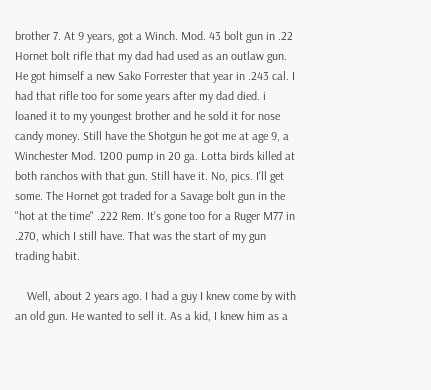brother 7. At 9 years, got a Winch. Mod. 43 bolt gun in .22 Hornet bolt rifle that my dad had used as an outlaw gun. He got himself a new Sako Forrester that year in .243 cal. I had that rifle too for some years after my dad died. i loaned it to my youngest brother and he sold it for nose candy money. Still have the Shotgun he got me at age 9, a Winchester Mod. 1200 pump in 20 ga. Lotta birds killed at both ranchos with that gun. Still have it. No, pics. I'll get some. The Hornet got traded for a Savage bolt gun in the "hot at the time" .222 Rem. It's gone too for a Ruger M77 in .270, which I still have. That was the start of my gun trading habit.

    Well, about 2 years ago. I had a guy I knew come by with an old gun. He wanted to sell it. As a kid, I knew him as a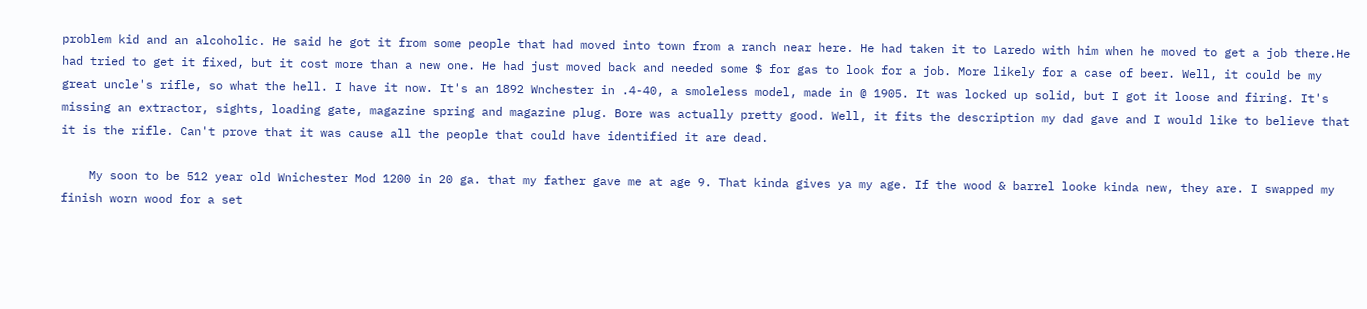problem kid and an alcoholic. He said he got it from some people that had moved into town from a ranch near here. He had taken it to Laredo with him when he moved to get a job there.He had tried to get it fixed, but it cost more than a new one. He had just moved back and needed some $ for gas to look for a job. More likely for a case of beer. Well, it could be my great uncle's rifle, so what the hell. I have it now. It's an 1892 Wnchester in .4-40, a smoleless model, made in @ 1905. It was locked up solid, but I got it loose and firing. It's missing an extractor, sights, loading gate, magazine spring and magazine plug. Bore was actually pretty good. Well, it fits the description my dad gave and I would like to believe that it is the rifle. Can't prove that it was cause all the people that could have identified it are dead.

    My soon to be 512 year old Wnichester Mod 1200 in 20 ga. that my father gave me at age 9. That kinda gives ya my age. If the wood & barrel looke kinda new, they are. I swapped my finish worn wood for a set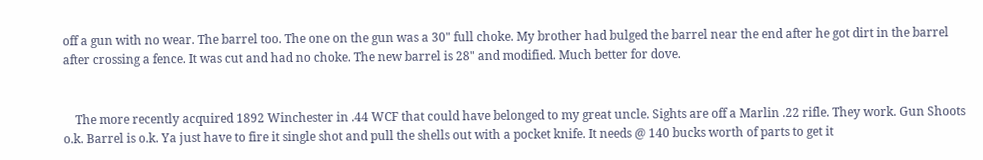off a gun with no wear. The barrel too. The one on the gun was a 30" full choke. My brother had bulged the barrel near the end after he got dirt in the barrel after crossing a fence. It was cut and had no choke. The new barrel is 28" and modified. Much better for dove.


    The more recently acquired 1892 Winchester in .44 WCF that could have belonged to my great uncle. Sights are off a Marlin .22 rifle. They work. Gun Shoots o.k. Barrel is o.k. Ya just have to fire it single shot and pull the shells out with a pocket knife. It needs @ 140 bucks worth of parts to get it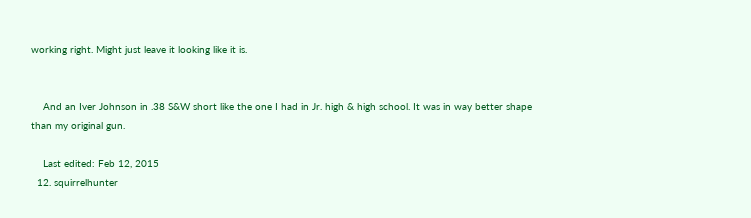working right. Might just leave it looking like it is.


    And an Iver Johnson in .38 S&W short like the one I had in Jr. high & high school. It was in way better shape than my original gun.

    Last edited: Feb 12, 2015
  12. squirrelhunter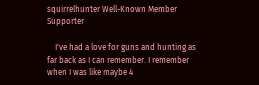squirrelhunter Well-Known Member Supporter

    I've had a love for guns and hunting as far back as I can remember. I remember when I was like maybe 4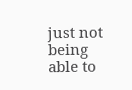just not being able to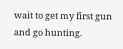wait to get my first gun and go hunting.